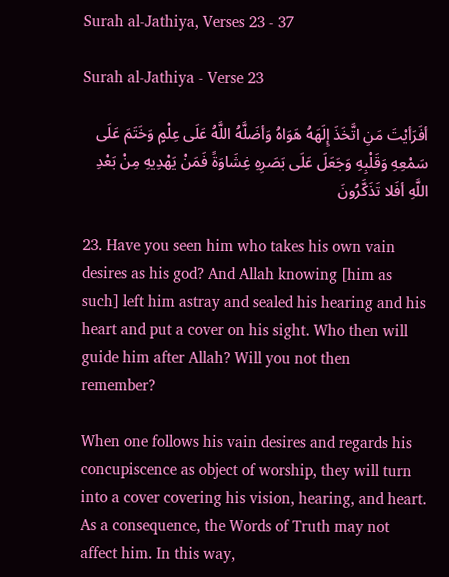Surah al-Jathiya, Verses 23 - 37

Surah al-Jathiya - Verse 23

أفَرَأيْتَ مَنِ اتَّخَذَ إِلَهَهُ هَوَاهُ وَأضَلَّهُ اللَّهُ عَلَی عِلْمٍ وَخَتَمَ عَلَی سَمْعِهِ وَقَلْبِهِ وَجَعَلَ عَلَی بَصَرِهِ غِشَاوَةً فَمَنْ يَهْدِيهِ مِنْ بَعْدِ اللَّهِ أفَلا تَذَكَّرُونَ

23. Have you seen him who takes his own vain desires as his god? And Allah knowing [him as such] left him astray and sealed his hearing and his heart and put a cover on his sight. Who then will guide him after Allah? Will you not then remember?

When one follows his vain desires and regards his concupiscence as object of worship, they will turn into a cover covering his vision, hearing, and heart. As a consequence, the Words of Truth may not affect him. In this way,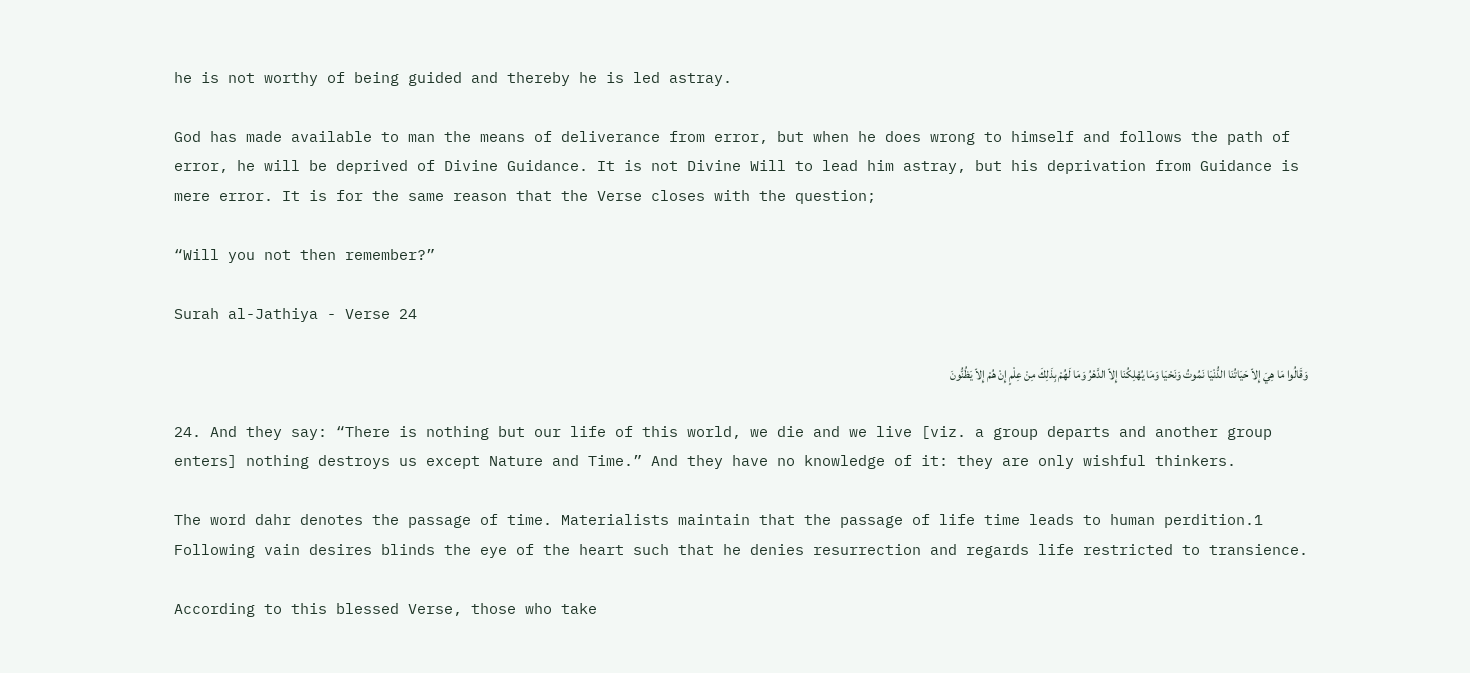he is not worthy of being guided and thereby he is led astray.

God has made available to man the means of deliverance from error, but when he does wrong to himself and follows the path of error, he will be deprived of Divine Guidance. It is not Divine Will to lead him astray, but his deprivation from Guidance is mere error. It is for the same reason that the Verse closes with the question;

“Will you not then remember?”

Surah al-Jathiya - Verse 24

وَقَالُوا مَا هِيَ إِلاّ حَيَاتُنَا الدُّنْيَا نَمُوتُ وَنَحْيَا وَمَا يُهْلِكُنَا إِلاّ الدَّهْرُ وَمَا لَهُمْ بِذَلِكَ مِنْ عِلْمٍ إِنْ هُمْ إِلاّ يَظُنُّونَ

24. And they say: “There is nothing but our life of this world, we die and we live [viz. a group departs and another group enters] nothing destroys us except Nature and Time.” And they have no knowledge of it: they are only wishful thinkers.

The word dahr denotes the passage of time. Materialists maintain that the passage of life time leads to human perdition.1 Following vain desires blinds the eye of the heart such that he denies resurrection and regards life restricted to transience.

According to this blessed Verse, those who take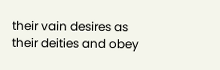their vain desires as their deities and obey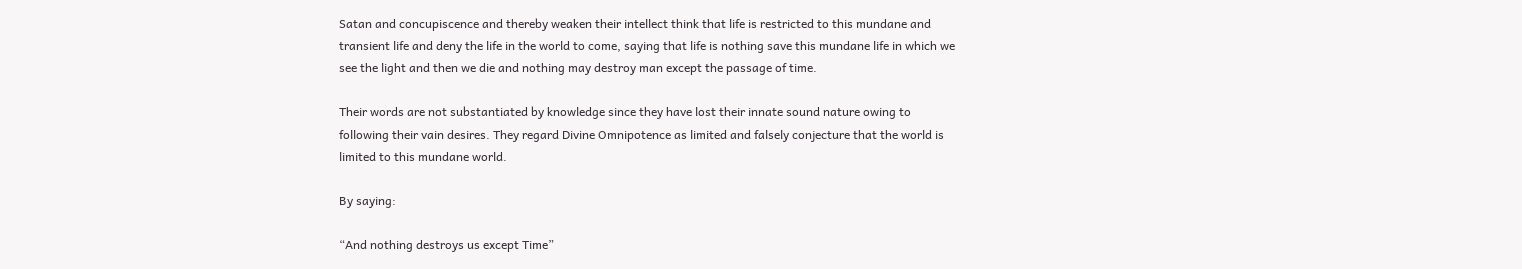Satan and concupiscence and thereby weaken their intellect think that life is restricted to this mundane and transient life and deny the life in the world to come, saying that life is nothing save this mundane life in which we see the light and then we die and nothing may destroy man except the passage of time.

Their words are not substantiated by knowledge since they have lost their innate sound nature owing to following their vain desires. They regard Divine Omnipotence as limited and falsely conjecture that the world is limited to this mundane world.

By saying:

“And nothing destroys us except Time”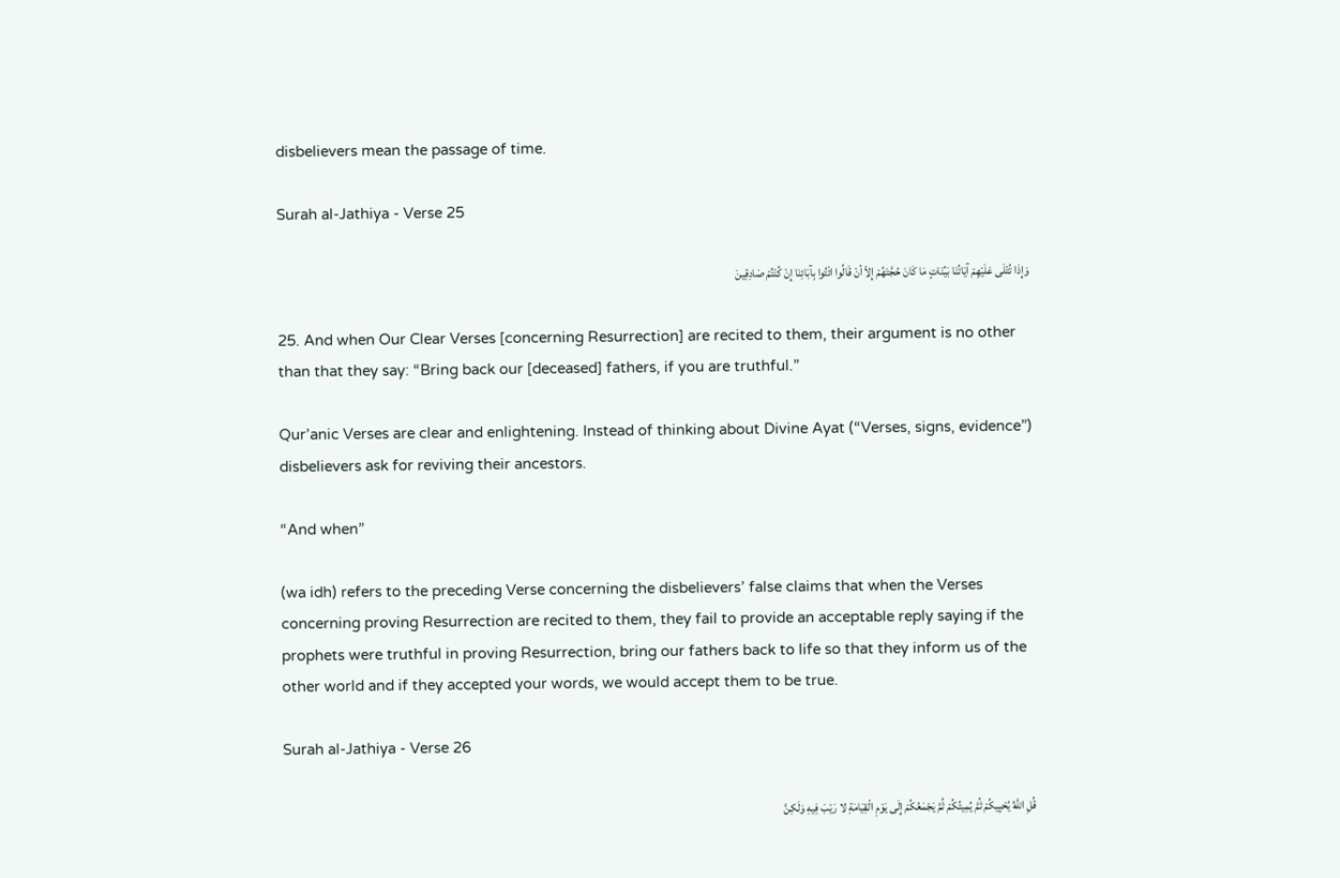disbelievers mean the passage of time.

Surah al-Jathiya - Verse 25

وَإِذَا تُتْلَی عَلَيْهِمْ آيَاتُنَا بَيِّنَاتٍ مَا كَانَ حُجَّتَهُمْ إِلاّ أنْ قَالُوا ائْتُوا بِآبَائِنَا إِنْ كُنْتُمْ صَادِقِينَ

25. And when Our Clear Verses [concerning Resurrection] are recited to them, their argument is no other than that they say: “Bring back our [deceased] fathers, if you are truthful.”

Qur’anic Verses are clear and enlightening. Instead of thinking about Divine Ayat (“Verses, signs, evidence”) disbelievers ask for reviving their ancestors.

“And when”

(wa idh) refers to the preceding Verse concerning the disbelievers’ false claims that when the Verses concerning proving Resurrection are recited to them, they fail to provide an acceptable reply saying if the prophets were truthful in proving Resurrection, bring our fathers back to life so that they inform us of the other world and if they accepted your words, we would accept them to be true.

Surah al-Jathiya - Verse 26

قُلِ اللَّهُ يُحْيِيكُمْ ثُمَّ يُمِيتُكُمْ ثُمَّ يَجْمَعُكُمْ إِلَی يَوْمِ الْقِيَامَةِ لا رَيْبَ فِيهِ وَلَكِنَّ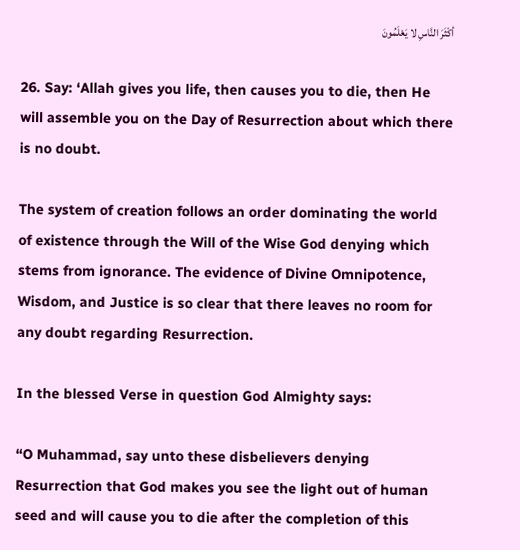أكْثَرَ النَّاسِ لا يَعْلَمُونَ

26. Say: ‘Allah gives you life, then causes you to die, then He will assemble you on the Day of Resurrection about which there is no doubt.

The system of creation follows an order dominating the world of existence through the Will of the Wise God denying which stems from ignorance. The evidence of Divine Omnipotence, Wisdom, and Justice is so clear that there leaves no room for any doubt regarding Resurrection.

In the blessed Verse in question God Almighty says:

“O Muhammad, say unto these disbelievers denying Resurrection that God makes you see the light out of human seed and will cause you to die after the completion of this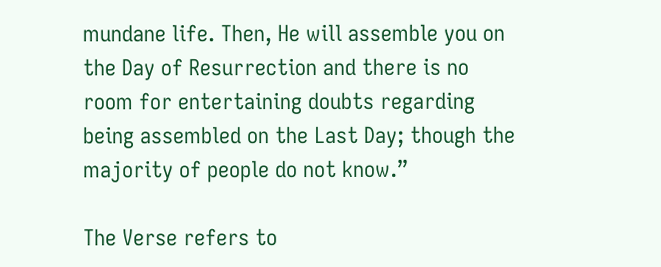mundane life. Then, He will assemble you on the Day of Resurrection and there is no room for entertaining doubts regarding being assembled on the Last Day; though the majority of people do not know.”

The Verse refers to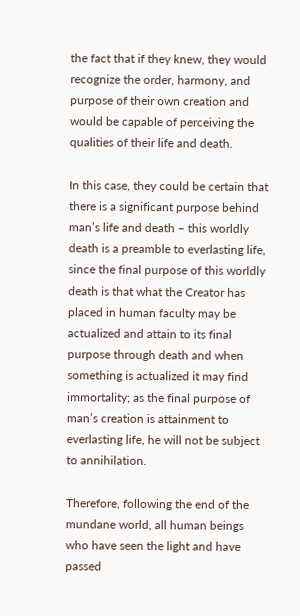the fact that if they knew, they would recognize the order, harmony, and purpose of their own creation and would be capable of perceiving the qualities of their life and death.

In this case, they could be certain that there is a significant purpose behind man’s life and death – this worldly death is a preamble to everlasting life, since the final purpose of this worldly death is that what the Creator has placed in human faculty may be actualized and attain to its final purpose through death and when something is actualized it may find immortality; as the final purpose of man’s creation is attainment to everlasting life, he will not be subject to annihilation.

Therefore, following the end of the mundane world, all human beings who have seen the light and have passed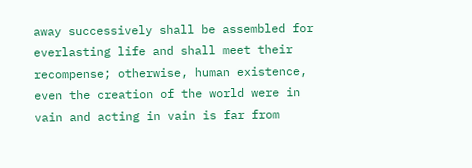away successively shall be assembled for everlasting life and shall meet their recompense; otherwise, human existence, even the creation of the world were in vain and acting in vain is far from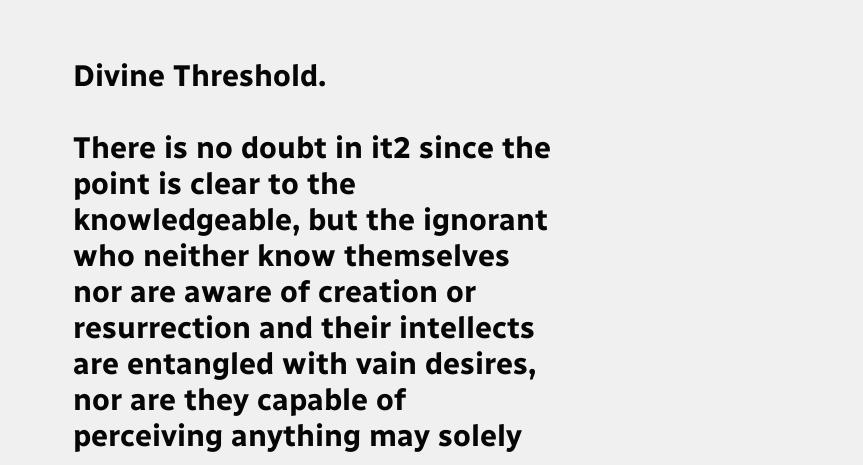Divine Threshold.

There is no doubt in it2 since the point is clear to the knowledgeable, but the ignorant who neither know themselves nor are aware of creation or resurrection and their intellects are entangled with vain desires, nor are they capable of perceiving anything may solely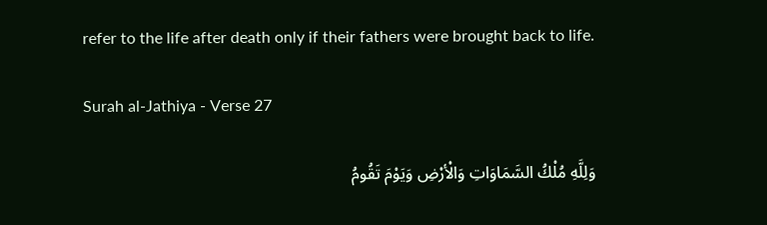refer to the life after death only if their fathers were brought back to life.

Surah al-Jathiya - Verse 27

وَلِلَّهِ مُلْكُ السَّمَاوَاتِ وَالْأرْضِ وَيَوْمَ تَقُومُ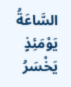السَّاعَةُ يَوْمَئِذٍ يَخْسَرُ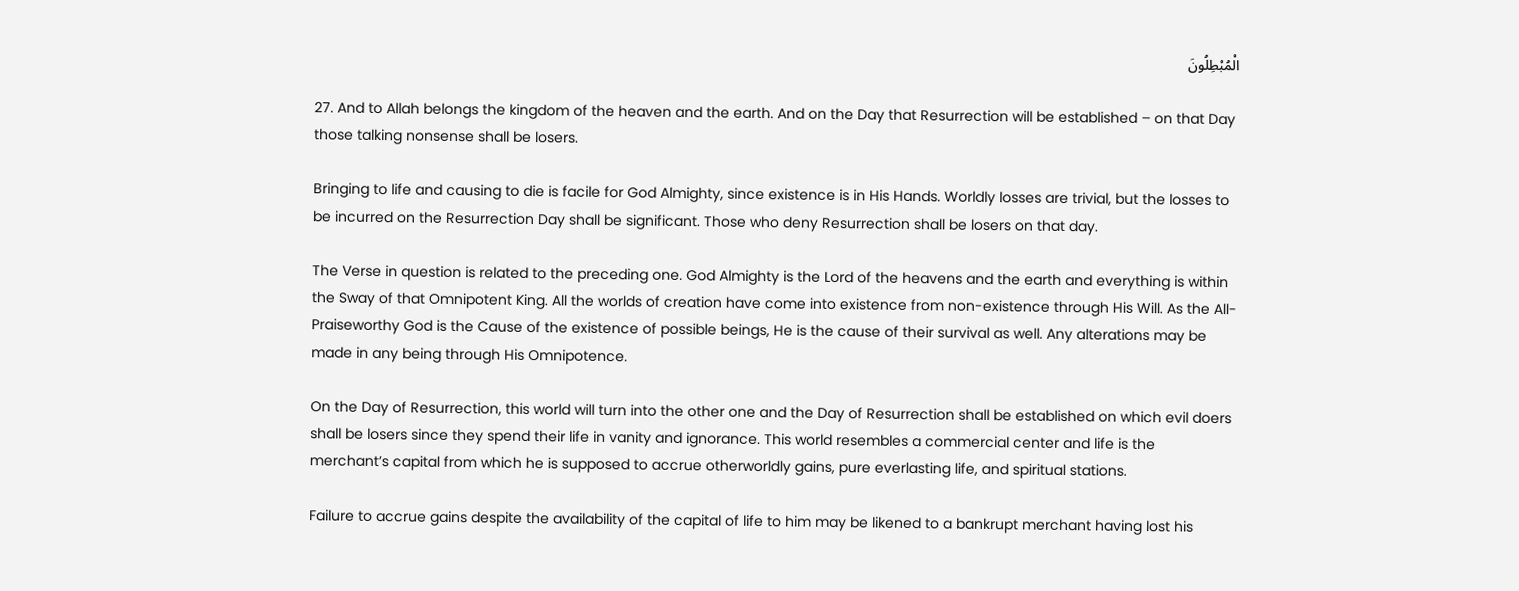الْمُبْطِلُونَ

27. And to Allah belongs the kingdom of the heaven and the earth. And on the Day that Resurrection will be established – on that Day those talking nonsense shall be losers.

Bringing to life and causing to die is facile for God Almighty, since existence is in His Hands. Worldly losses are trivial, but the losses to be incurred on the Resurrection Day shall be significant. Those who deny Resurrection shall be losers on that day.

The Verse in question is related to the preceding one. God Almighty is the Lord of the heavens and the earth and everything is within the Sway of that Omnipotent King. All the worlds of creation have come into existence from non-existence through His Will. As the All-Praiseworthy God is the Cause of the existence of possible beings, He is the cause of their survival as well. Any alterations may be made in any being through His Omnipotence.

On the Day of Resurrection, this world will turn into the other one and the Day of Resurrection shall be established on which evil doers shall be losers since they spend their life in vanity and ignorance. This world resembles a commercial center and life is the merchant’s capital from which he is supposed to accrue otherworldly gains, pure everlasting life, and spiritual stations.

Failure to accrue gains despite the availability of the capital of life to him may be likened to a bankrupt merchant having lost his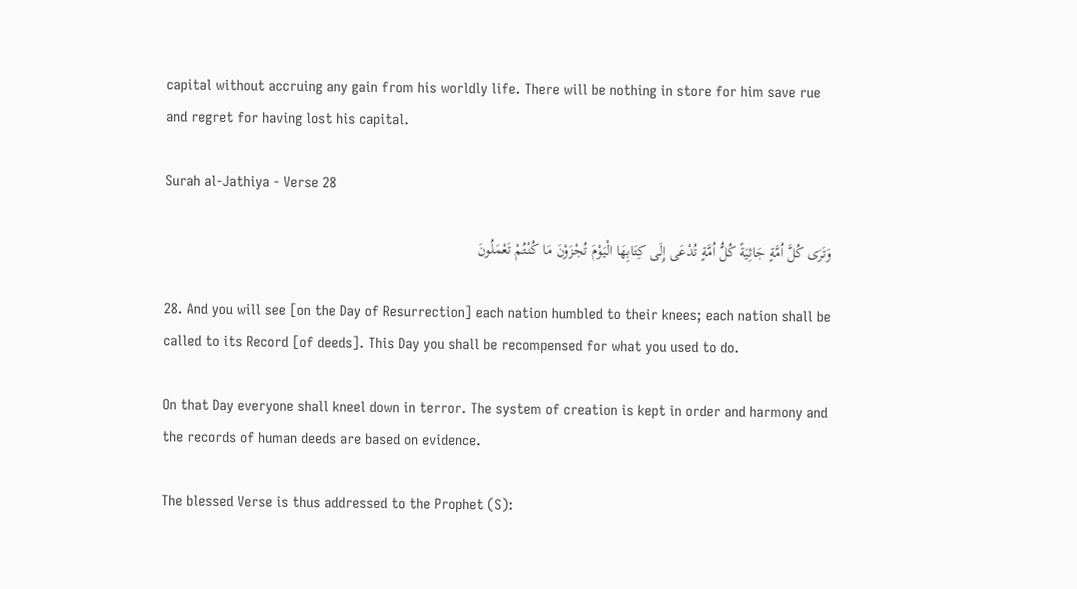capital without accruing any gain from his worldly life. There will be nothing in store for him save rue and regret for having lost his capital.

Surah al-Jathiya - Verse 28

وَتَرَی كُلَّ اُمَّةٍ جَاثِيَةً كُلُّ اُمَّةٍ تُدْعَی إِلَی كِتَابِهَا الْيَوْمَ تُجْزَوْنَ مَا كُنْتُمْ تَعْمَلُونَ

28. And you will see [on the Day of Resurrection] each nation humbled to their knees; each nation shall be called to its Record [of deeds]. This Day you shall be recompensed for what you used to do.

On that Day everyone shall kneel down in terror. The system of creation is kept in order and harmony and the records of human deeds are based on evidence.

The blessed Verse is thus addressed to the Prophet (S):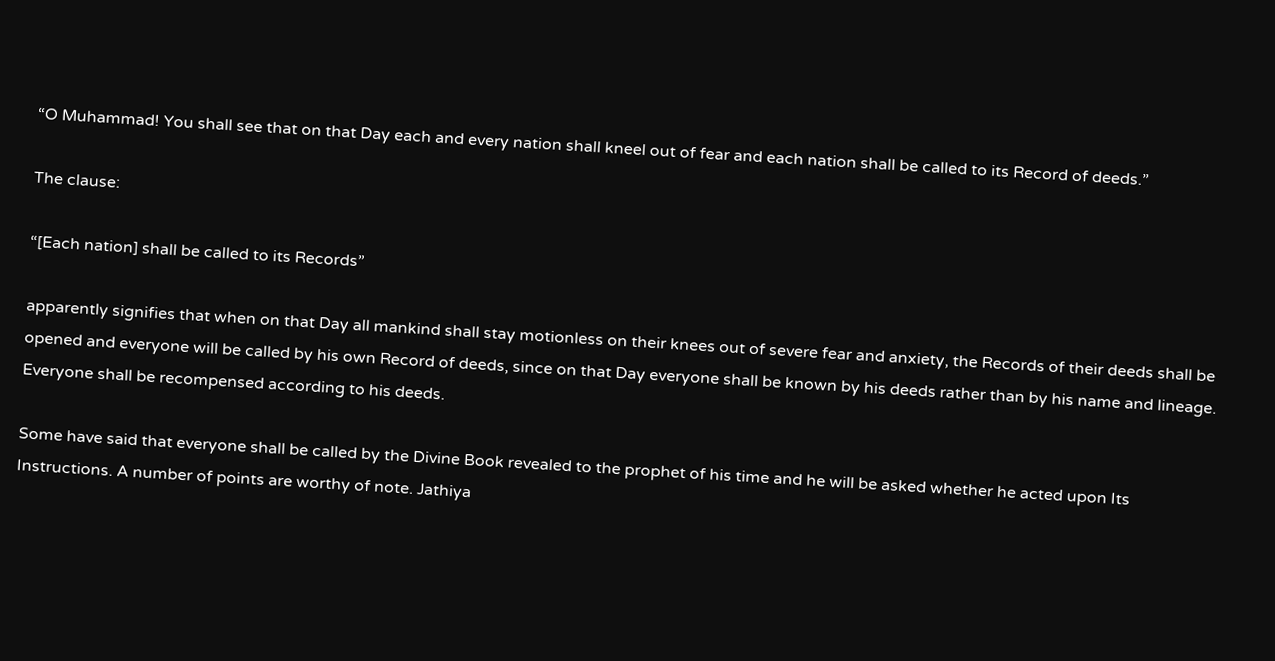“O Muhammad! You shall see that on that Day each and every nation shall kneel out of fear and each nation shall be called to its Record of deeds.”

The clause:

“[Each nation] shall be called to its Records”

apparently signifies that when on that Day all mankind shall stay motionless on their knees out of severe fear and anxiety, the Records of their deeds shall be opened and everyone will be called by his own Record of deeds, since on that Day everyone shall be known by his deeds rather than by his name and lineage. Everyone shall be recompensed according to his deeds.

Some have said that everyone shall be called by the Divine Book revealed to the prophet of his time and he will be asked whether he acted upon Its Instructions. A number of points are worthy of note. Jathiya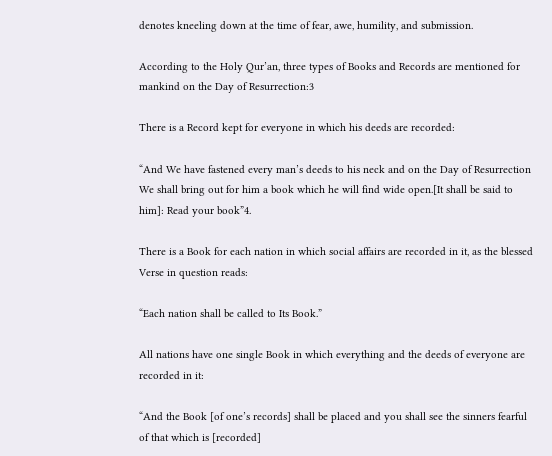denotes kneeling down at the time of fear, awe, humility, and submission.

According to the Holy Qur’an, three types of Books and Records are mentioned for mankind on the Day of Resurrection:3

There is a Record kept for everyone in which his deeds are recorded:

“And We have fastened every man’s deeds to his neck and on the Day of Resurrection We shall bring out for him a book which he will find wide open.[It shall be said to him]: Read your book”4.

There is a Book for each nation in which social affairs are recorded in it, as the blessed Verse in question reads:

“Each nation shall be called to Its Book.”

All nations have one single Book in which everything and the deeds of everyone are recorded in it:

“And the Book [of one’s records] shall be placed and you shall see the sinners fearful of that which is [recorded]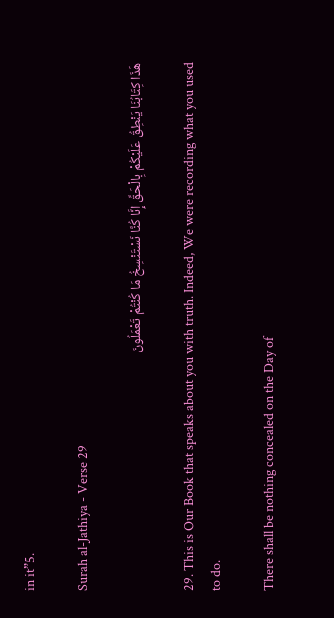in it”5.

Surah al-Jathiya - Verse 29

هَذَا كِتَابُنَا يَنْطِقُ عَلَيْكُمْ بِالْحَقِّ إِنَّا كُنَّا نَسْتَنْسِخُ مَا كُنْتُمْ تَعْمَلُونَ

29. This is Our Book that speaks about you with truth. Indeed, We were recording what you used to do.

There shall be nothing concealed on the Day of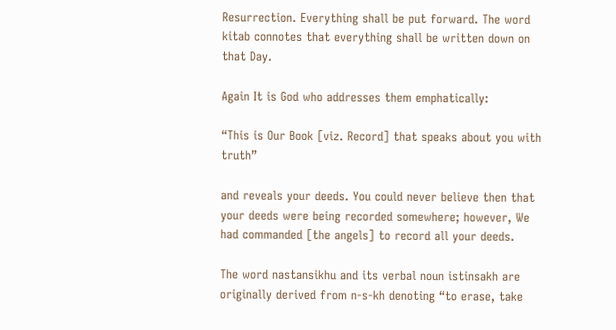Resurrection. Everything shall be put forward. The word kitab connotes that everything shall be written down on that Day.

Again It is God who addresses them emphatically:

“This is Our Book [viz. Record] that speaks about you with truth”

and reveals your deeds. You could never believe then that your deeds were being recorded somewhere; however, We had commanded [the angels] to record all your deeds.

The word nastansikhu and its verbal noun istinsakh are originally derived from n-s-kh denoting “to erase, take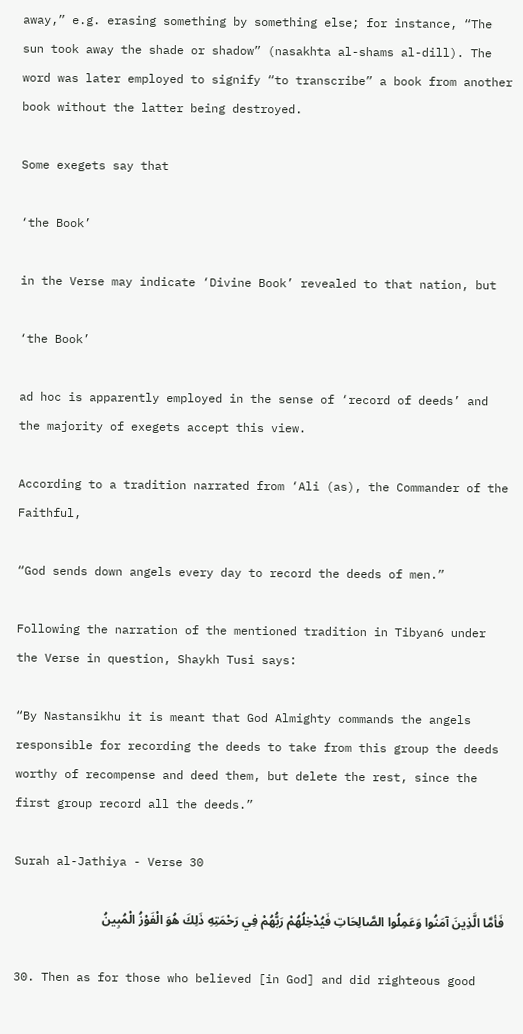away,” e.g. erasing something by something else; for instance, “The sun took away the shade or shadow” (nasakhta al-shams al-dill). The word was later employed to signify “to transcribe” a book from another book without the latter being destroyed.

Some exegets say that

‘the Book’

in the Verse may indicate ‘Divine Book’ revealed to that nation, but

‘the Book’

ad hoc is apparently employed in the sense of ‘record of deeds’ and the majority of exegets accept this view.

According to a tradition narrated from ‘Ali (as), the Commander of the Faithful,

“God sends down angels every day to record the deeds of men.”

Following the narration of the mentioned tradition in Tibyan6 under the Verse in question, Shaykh Tusi says:

“By Nastansikhu it is meant that God Almighty commands the angels responsible for recording the deeds to take from this group the deeds worthy of recompense and deed them, but delete the rest, since the first group record all the deeds.”

Surah al-Jathiya - Verse 30

فَأمَّا الَّذِينَ آمَنُوا وَعَمِلُوا الصَّالِحَاتِ فَيُدْخِلُهُمْ رَبُّهُمْ فِي رَحْمَتِهِ ذَلِكَ هُوَ الْفَوْزُ الْمُبِينُ

30. Then as for those who believed [in God] and did righteous good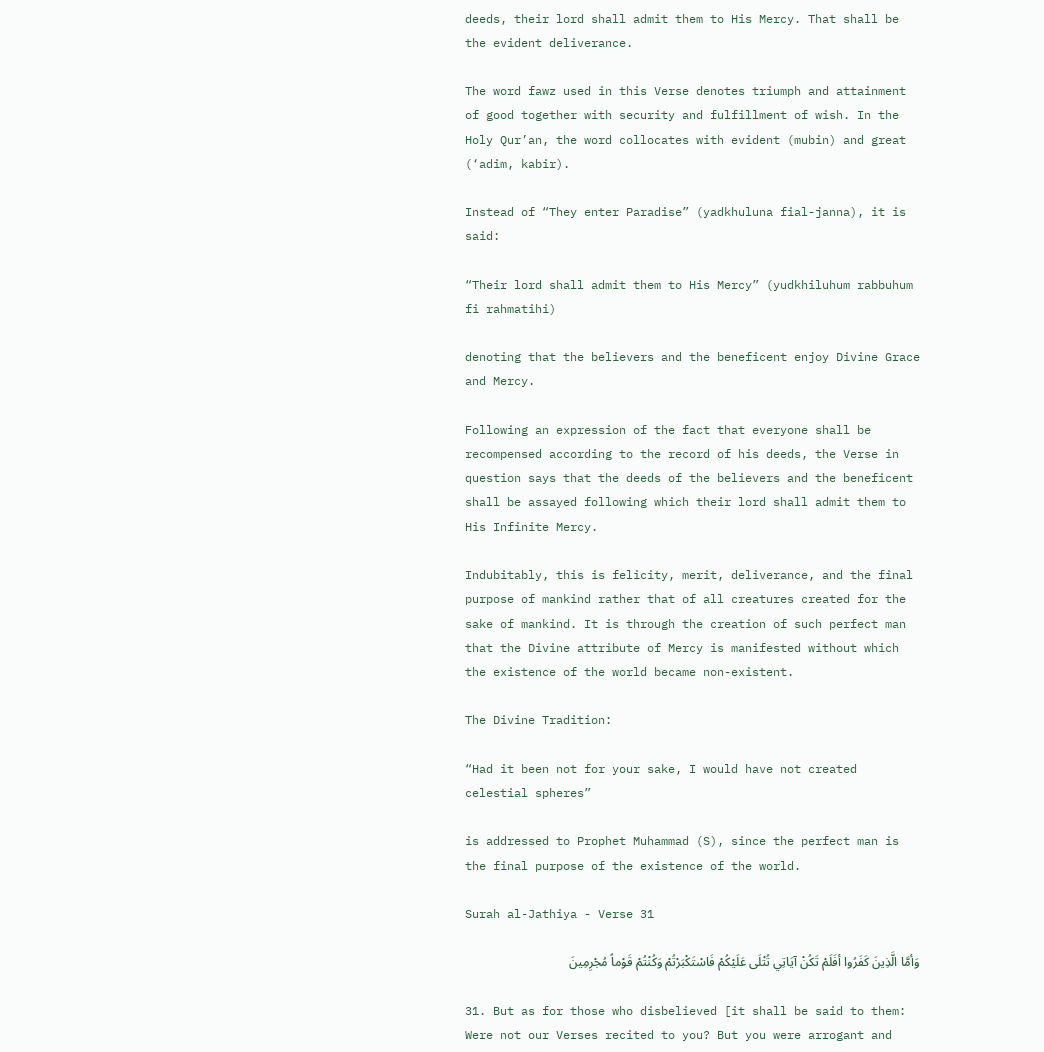deeds, their lord shall admit them to His Mercy. That shall be the evident deliverance.

The word fawz used in this Verse denotes triumph and attainment of good together with security and fulfillment of wish. In the Holy Qur’an, the word collocates with evident (mubin) and great (‘adim, kabir).

Instead of “They enter Paradise” (yadkhuluna fial-janna), it is said:

“Their lord shall admit them to His Mercy” (yudkhiluhum rabbuhum fi rahmatihi)

denoting that the believers and the beneficent enjoy Divine Grace and Mercy.

Following an expression of the fact that everyone shall be recompensed according to the record of his deeds, the Verse in question says that the deeds of the believers and the beneficent shall be assayed following which their lord shall admit them to His Infinite Mercy.

Indubitably, this is felicity, merit, deliverance, and the final purpose of mankind rather that of all creatures created for the sake of mankind. It is through the creation of such perfect man that the Divine attribute of Mercy is manifested without which the existence of the world became non-existent.

The Divine Tradition:

“Had it been not for your sake, I would have not created celestial spheres”

is addressed to Prophet Muhammad (S), since the perfect man is the final purpose of the existence of the world.

Surah al-Jathiya - Verse 31

وَأمَّا الَّذِينَ كَفَرُوا أفَلَمْ تَكُنْ آيَاتِي تُتْلَی عَلَيْكُمْ فَاسْتَكْبَرْتُمْ وَكُنْتُمْ قَوْماً مُجْرِمِينَ

31. But as for those who disbelieved [it shall be said to them: Were not our Verses recited to you? But you were arrogant and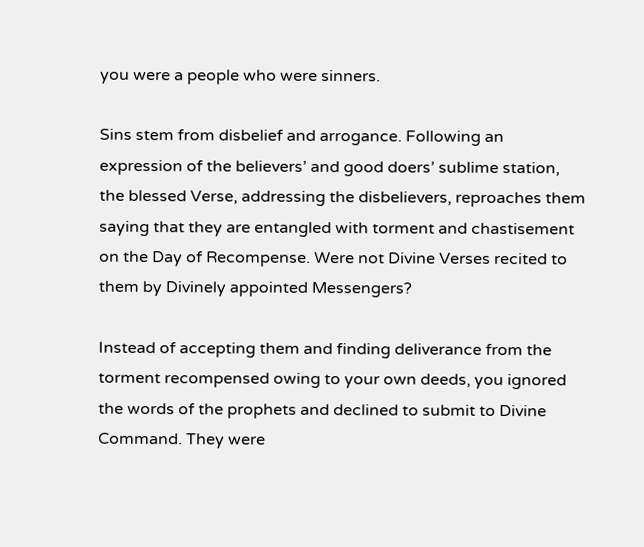you were a people who were sinners.

Sins stem from disbelief and arrogance. Following an expression of the believers’ and good doers’ sublime station, the blessed Verse, addressing the disbelievers, reproaches them saying that they are entangled with torment and chastisement on the Day of Recompense. Were not Divine Verses recited to them by Divinely appointed Messengers?

Instead of accepting them and finding deliverance from the torment recompensed owing to your own deeds, you ignored the words of the prophets and declined to submit to Divine Command. They were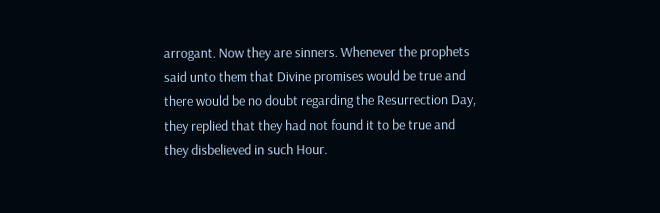arrogant. Now they are sinners. Whenever the prophets said unto them that Divine promises would be true and there would be no doubt regarding the Resurrection Day, they replied that they had not found it to be true and they disbelieved in such Hour.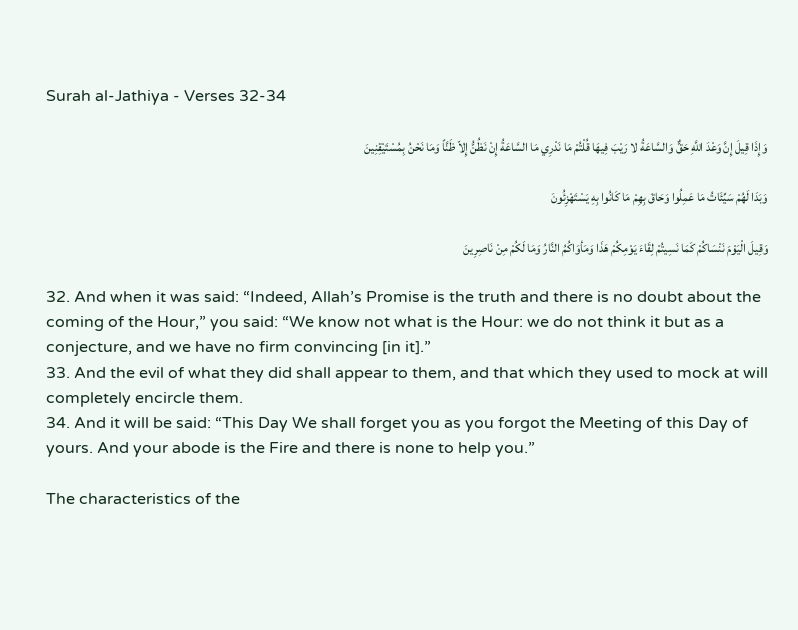Surah al-Jathiya - Verses 32-34

وَإِذَا قِيلَ إِنَّ وَعْدَ اللَّهِ حَقٌّ وَالسَّاعَةُ لا رَيْبَ فِيهَا قُلْتُمْ مَا نَدْرِي مَا السَّاعَةُ إِنْ نَظُنُّ إِلاّ ظَنَّاً وَمَا نَحْنُ بِمُسْتَيْقِنِينَ

وَبَدَا لَهُمْ سَيِّئَاتُ مَا عَمِلُوا وَحَاقَ بِهِمْ مَا كَانُوا بِهِ يَسْتَهْزِئُونَ

وَقِيلَ الْيَوْمَ نَنْسَاكُمْ كَمَا نَسِيتُمْ لِقَاءَ يَوْمِكُمْ هَذَا وَمَأوَاكُمُ النَّارُ وَمَا لَكُمْ مِنْ نَاصِرِينَ

32. And when it was said: “Indeed, Allah’s Promise is the truth and there is no doubt about the coming of the Hour,” you said: “We know not what is the Hour: we do not think it but as a conjecture, and we have no firm convincing [in it].”
33. And the evil of what they did shall appear to them, and that which they used to mock at will completely encircle them.
34. And it will be said: “This Day We shall forget you as you forgot the Meeting of this Day of yours. And your abode is the Fire and there is none to help you.”

The characteristics of the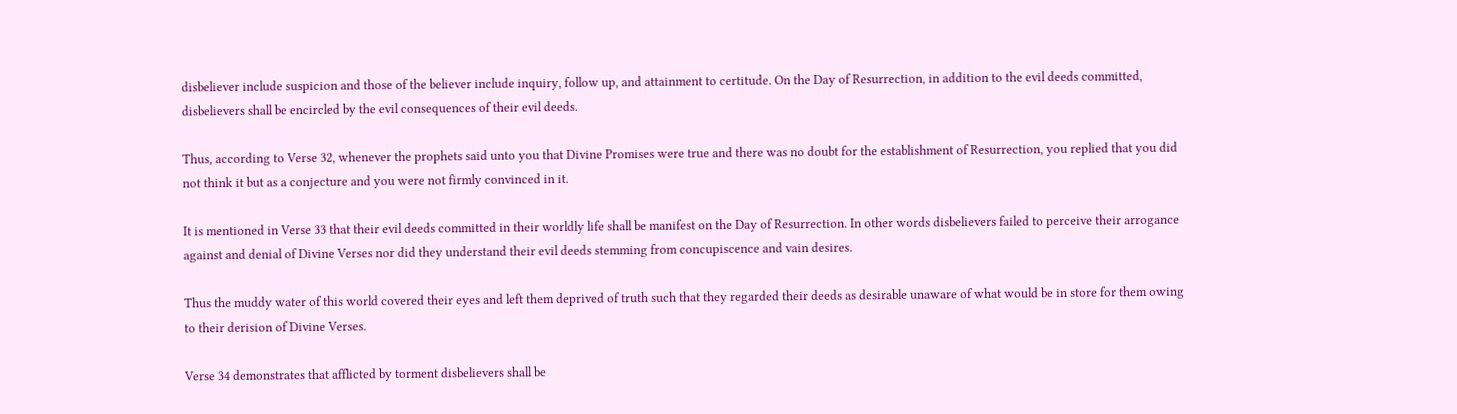disbeliever include suspicion and those of the believer include inquiry, follow up, and attainment to certitude. On the Day of Resurrection, in addition to the evil deeds committed, disbelievers shall be encircled by the evil consequences of their evil deeds.

Thus, according to Verse 32, whenever the prophets said unto you that Divine Promises were true and there was no doubt for the establishment of Resurrection, you replied that you did not think it but as a conjecture and you were not firmly convinced in it.

It is mentioned in Verse 33 that their evil deeds committed in their worldly life shall be manifest on the Day of Resurrection. In other words disbelievers failed to perceive their arrogance against and denial of Divine Verses nor did they understand their evil deeds stemming from concupiscence and vain desires.

Thus the muddy water of this world covered their eyes and left them deprived of truth such that they regarded their deeds as desirable unaware of what would be in store for them owing to their derision of Divine Verses.

Verse 34 demonstrates that afflicted by torment disbelievers shall be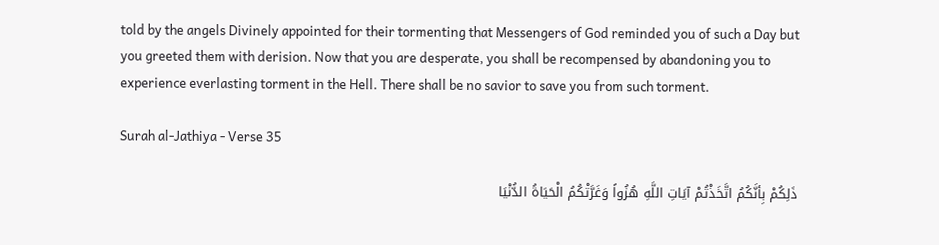told by the angels Divinely appointed for their tormenting that Messengers of God reminded you of such a Day but you greeted them with derision. Now that you are desperate, you shall be recompensed by abandoning you to experience everlasting torment in the Hell. There shall be no savior to save you from such torment.

Surah al-Jathiya - Verse 35

ذَلِكُمْ بِأنَّكُمُ اتَّخَذْتُمْ آيَاتِ اللَّهِ هُزُواً وَغَرَّتْكُمُ الْحَيَاةُ الدُّنْيَا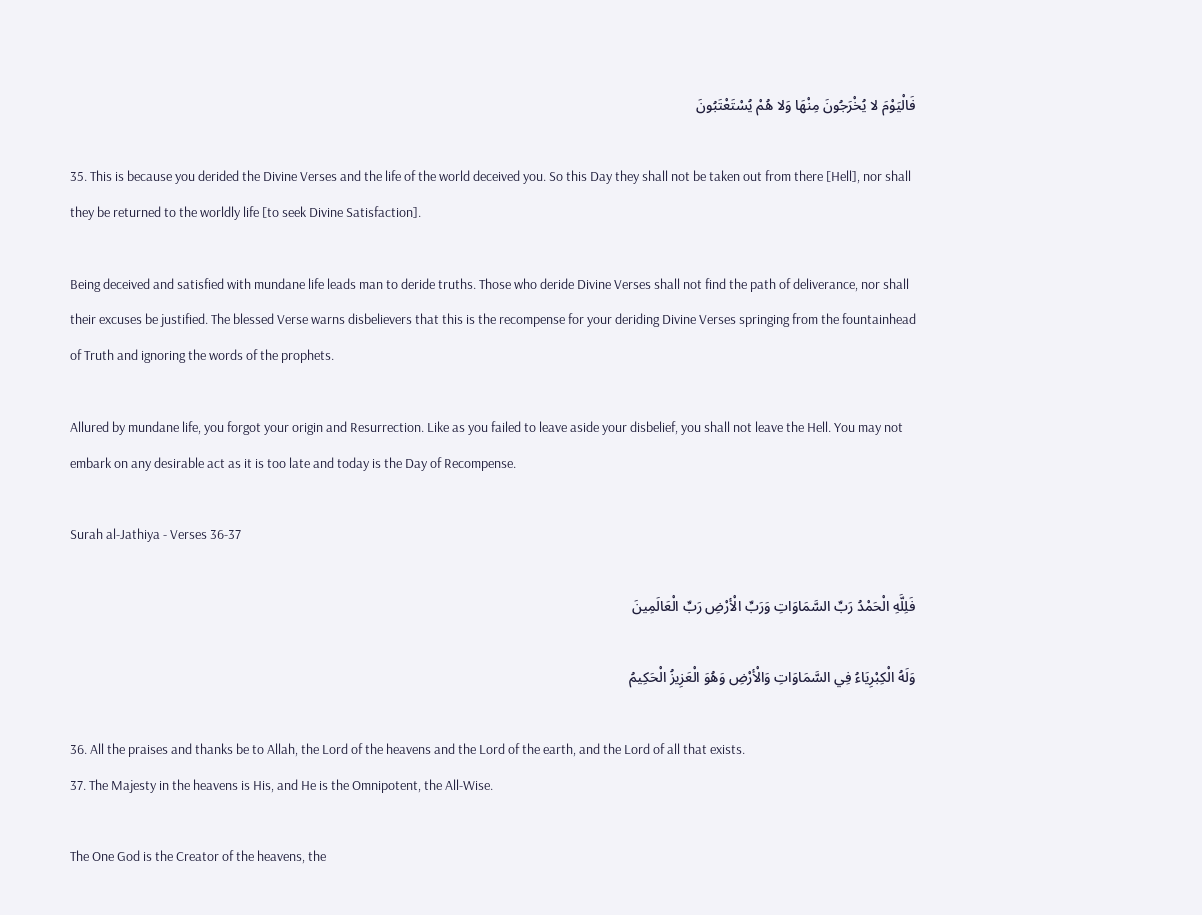فَالْيَوْمَ لا يُخْرَجُونَ مِنْهَا وَلا هُمْ يُسْتَعْتَبُونَ

35. This is because you derided the Divine Verses and the life of the world deceived you. So this Day they shall not be taken out from there [Hell], nor shall they be returned to the worldly life [to seek Divine Satisfaction].

Being deceived and satisfied with mundane life leads man to deride truths. Those who deride Divine Verses shall not find the path of deliverance, nor shall their excuses be justified. The blessed Verse warns disbelievers that this is the recompense for your deriding Divine Verses springing from the fountainhead of Truth and ignoring the words of the prophets.

Allured by mundane life, you forgot your origin and Resurrection. Like as you failed to leave aside your disbelief, you shall not leave the Hell. You may not embark on any desirable act as it is too late and today is the Day of Recompense.

Surah al-Jathiya - Verses 36-37

فَلِلَّهِ الْحَمْدُ رَبِّ السَّمَاوَاتِ وَرَبِّ الْأرْضِ رَبِّ الْعَالَمِينَ

وَلَهُ الْكِبْرِيَاءُ فِي السَّمَاوَاتِ وَالْأرْضِ وَهُوَ الْعَزِيزُ الْحَكِيمُ

36. All the praises and thanks be to Allah, the Lord of the heavens and the Lord of the earth, and the Lord of all that exists.
37. The Majesty in the heavens is His, and He is the Omnipotent, the All-Wise.

The One God is the Creator of the heavens, the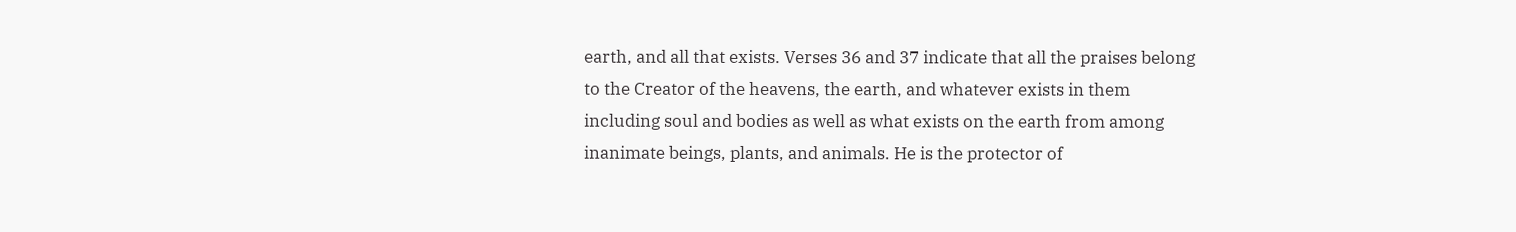earth, and all that exists. Verses 36 and 37 indicate that all the praises belong to the Creator of the heavens, the earth, and whatever exists in them including soul and bodies as well as what exists on the earth from among inanimate beings, plants, and animals. He is the protector of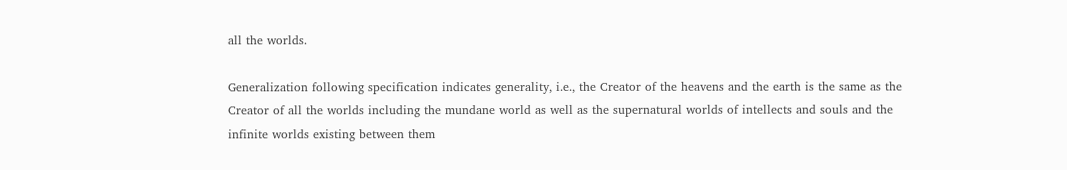all the worlds.

Generalization following specification indicates generality, i.e., the Creator of the heavens and the earth is the same as the Creator of all the worlds including the mundane world as well as the supernatural worlds of intellects and souls and the infinite worlds existing between them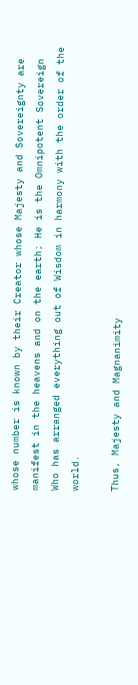whose number is known by their Creator whose Majesty and Sovereignty are manifest in the heavens and on the earth; He is the Omnipotent Sovereign Who has arranged everything out of Wisdom in harmony with the order of the world.

Thus, Majesty and Magnanimity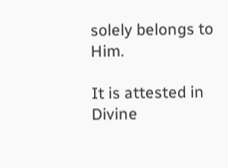solely belongs to Him.

It is attested in Divine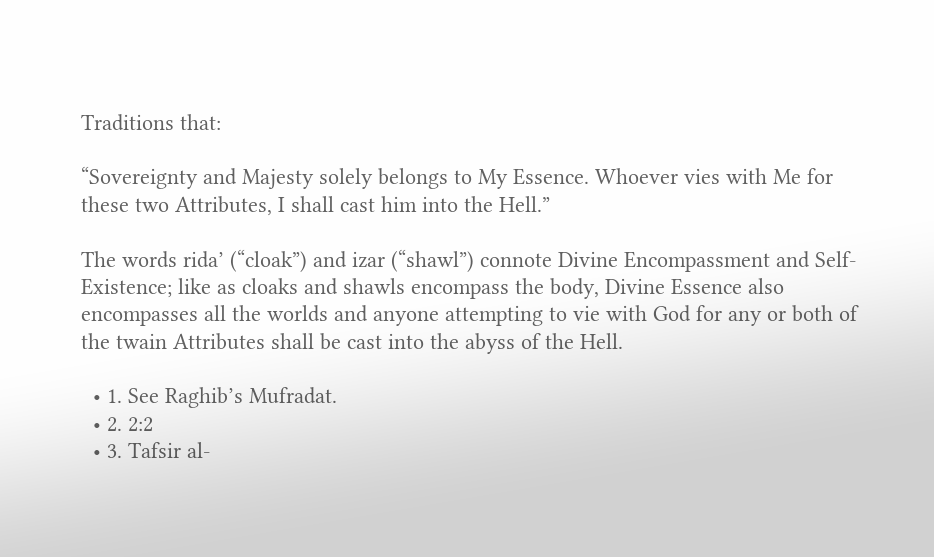Traditions that:

“Sovereignty and Majesty solely belongs to My Essence. Whoever vies with Me for these two Attributes, I shall cast him into the Hell.”

The words rida’ (“cloak”) and izar (“shawl”) connote Divine Encompassment and Self-Existence; like as cloaks and shawls encompass the body, Divine Essence also encompasses all the worlds and anyone attempting to vie with God for any or both of the twain Attributes shall be cast into the abyss of the Hell.

  • 1. See Raghib’s Mufradat.
  • 2. 2:2
  • 3. Tafsir al-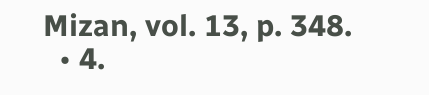Mizan, vol. 13, p. 348.
  • 4.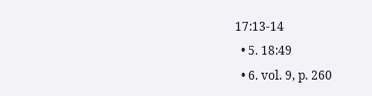17:13-14
  • 5. 18:49
  • 6. vol. 9, p. 260